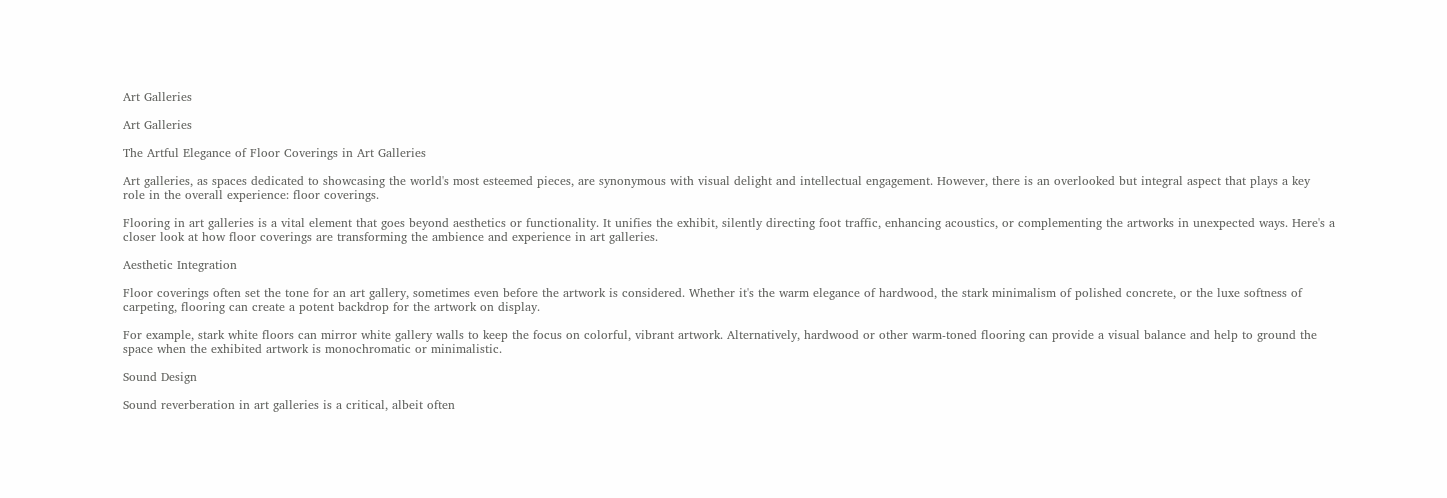Art Galleries

Art Galleries

The Artful Elegance of Floor Coverings in Art Galleries

Art galleries, as spaces dedicated to showcasing the world's most esteemed pieces, are synonymous with visual delight and intellectual engagement. However, there is an overlooked but integral aspect that plays a key role in the overall experience: floor coverings.

Flooring in art galleries is a vital element that goes beyond aesthetics or functionality. It unifies the exhibit, silently directing foot traffic, enhancing acoustics, or complementing the artworks in unexpected ways. Here's a closer look at how floor coverings are transforming the ambience and experience in art galleries.

Aesthetic Integration

Floor coverings often set the tone for an art gallery, sometimes even before the artwork is considered. Whether it's the warm elegance of hardwood, the stark minimalism of polished concrete, or the luxe softness of carpeting, flooring can create a potent backdrop for the artwork on display.

For example, stark white floors can mirror white gallery walls to keep the focus on colorful, vibrant artwork. Alternatively, hardwood or other warm-toned flooring can provide a visual balance and help to ground the space when the exhibited artwork is monochromatic or minimalistic.

Sound Design

Sound reverberation in art galleries is a critical, albeit often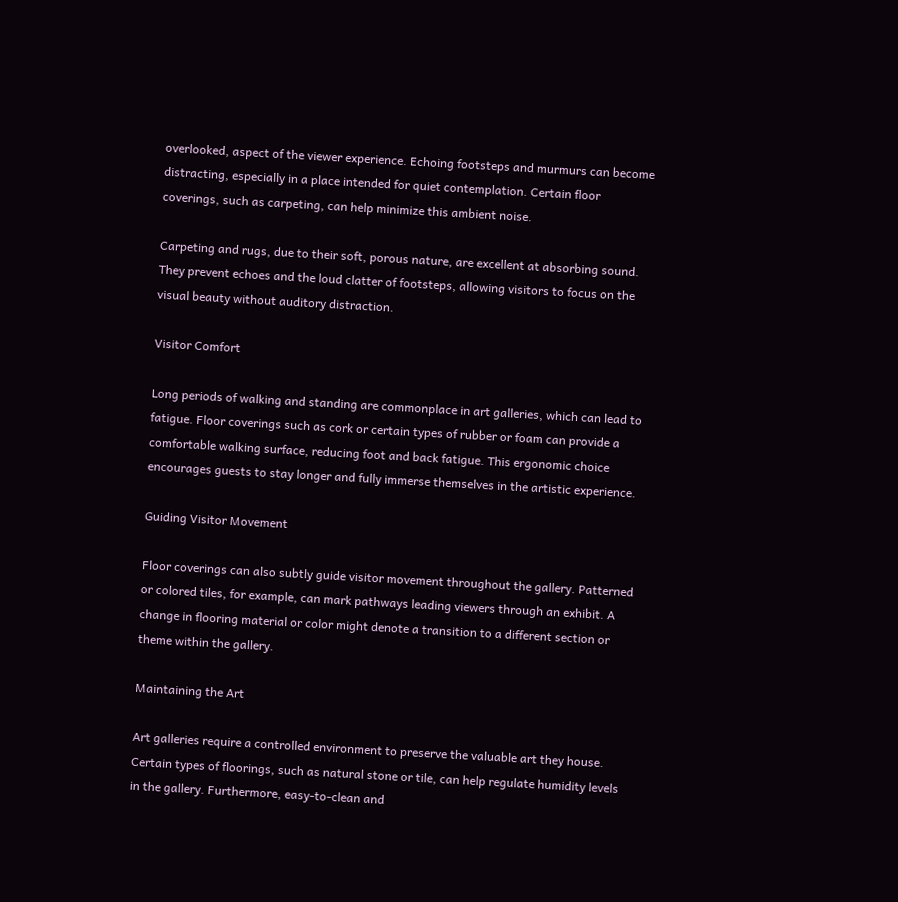overlooked, aspect of the viewer experience. Echoing footsteps and murmurs can become distracting, especially in a place intended for quiet contemplation. Certain floor coverings, such as carpeting, can help minimize this ambient noise.

Carpeting and rugs, due to their soft, porous nature, are excellent at absorbing sound. They prevent echoes and the loud clatter of footsteps, allowing visitors to focus on the visual beauty without auditory distraction.

Visitor Comfort

Long periods of walking and standing are commonplace in art galleries, which can lead to fatigue. Floor coverings such as cork or certain types of rubber or foam can provide a comfortable walking surface, reducing foot and back fatigue. This ergonomic choice encourages guests to stay longer and fully immerse themselves in the artistic experience.

Guiding Visitor Movement

Floor coverings can also subtly guide visitor movement throughout the gallery. Patterned or colored tiles, for example, can mark pathways leading viewers through an exhibit. A change in flooring material or color might denote a transition to a different section or theme within the gallery.

Maintaining the Art

Art galleries require a controlled environment to preserve the valuable art they house. Certain types of floorings, such as natural stone or tile, can help regulate humidity levels in the gallery. Furthermore, easy-to-clean and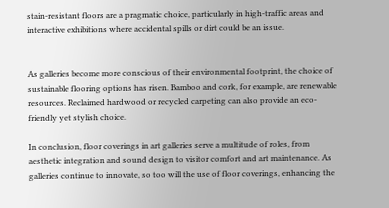stain-resistant floors are a pragmatic choice, particularly in high-traffic areas and interactive exhibitions where accidental spills or dirt could be an issue.


As galleries become more conscious of their environmental footprint, the choice of sustainable flooring options has risen. Bamboo and cork, for example, are renewable resources. Reclaimed hardwood or recycled carpeting can also provide an eco-friendly yet stylish choice.

In conclusion, floor coverings in art galleries serve a multitude of roles, from aesthetic integration and sound design to visitor comfort and art maintenance. As galleries continue to innovate, so too will the use of floor coverings, enhancing the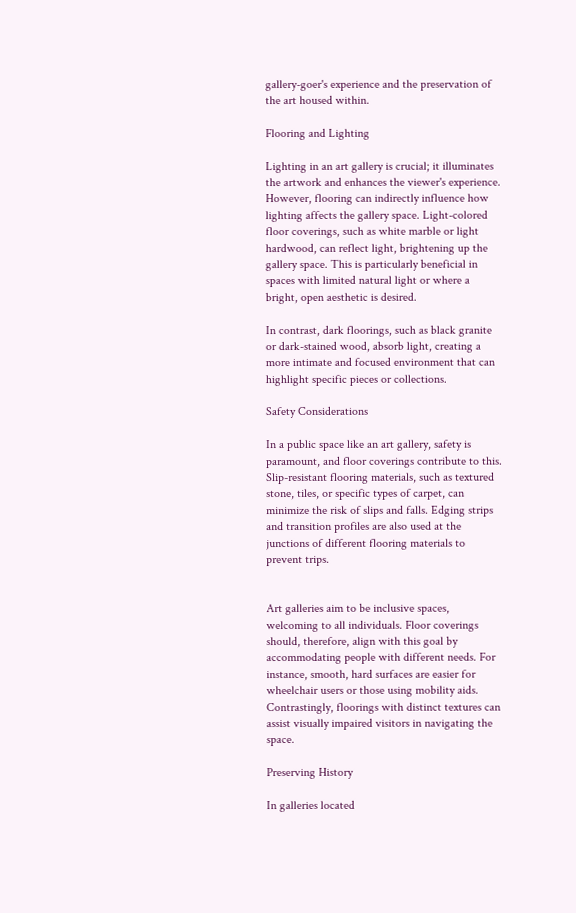gallery-goer's experience and the preservation of the art housed within.

Flooring and Lighting

Lighting in an art gallery is crucial; it illuminates the artwork and enhances the viewer's experience. However, flooring can indirectly influence how lighting affects the gallery space. Light-colored floor coverings, such as white marble or light hardwood, can reflect light, brightening up the gallery space. This is particularly beneficial in spaces with limited natural light or where a bright, open aesthetic is desired.

In contrast, dark floorings, such as black granite or dark-stained wood, absorb light, creating a more intimate and focused environment that can highlight specific pieces or collections.

Safety Considerations

In a public space like an art gallery, safety is paramount, and floor coverings contribute to this. Slip-resistant flooring materials, such as textured stone, tiles, or specific types of carpet, can minimize the risk of slips and falls. Edging strips and transition profiles are also used at the junctions of different flooring materials to prevent trips.


Art galleries aim to be inclusive spaces, welcoming to all individuals. Floor coverings should, therefore, align with this goal by accommodating people with different needs. For instance, smooth, hard surfaces are easier for wheelchair users or those using mobility aids. Contrastingly, floorings with distinct textures can assist visually impaired visitors in navigating the space.

Preserving History

In galleries located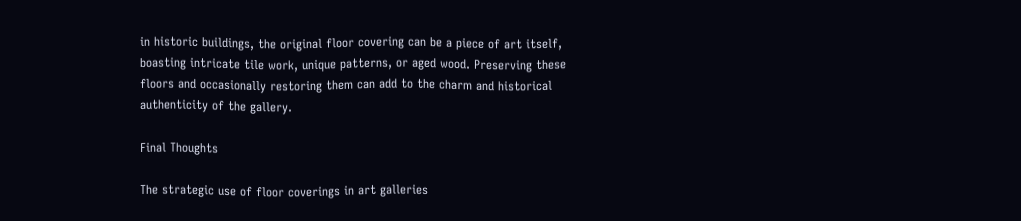in historic buildings, the original floor covering can be a piece of art itself, boasting intricate tile work, unique patterns, or aged wood. Preserving these floors and occasionally restoring them can add to the charm and historical authenticity of the gallery.

Final Thoughts

The strategic use of floor coverings in art galleries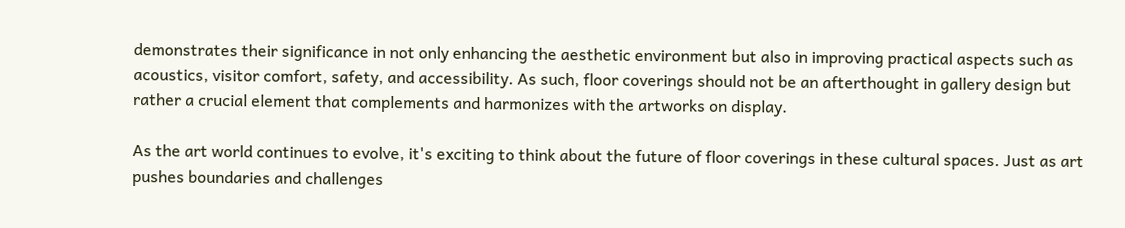demonstrates their significance in not only enhancing the aesthetic environment but also in improving practical aspects such as acoustics, visitor comfort, safety, and accessibility. As such, floor coverings should not be an afterthought in gallery design but rather a crucial element that complements and harmonizes with the artworks on display.

As the art world continues to evolve, it's exciting to think about the future of floor coverings in these cultural spaces. Just as art pushes boundaries and challenges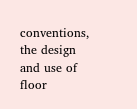conventions, the design and use of floor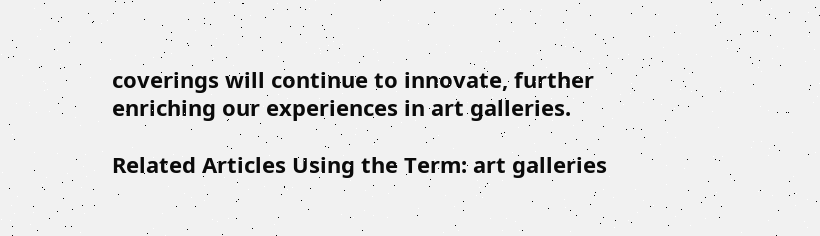coverings will continue to innovate, further enriching our experiences in art galleries.

Related Articles Using the Term: art galleries